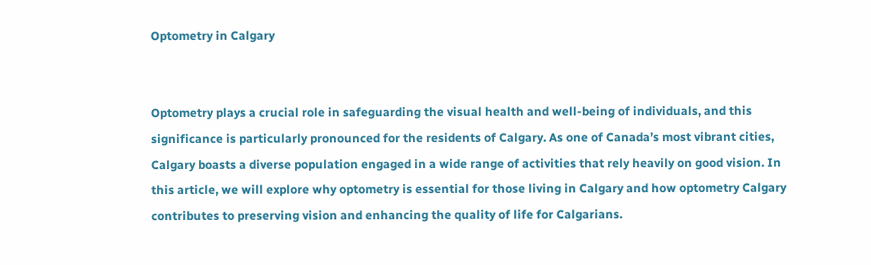Optometry in Calgary


Optometry plays a crucial role in safeguarding the visual health and well-being of individuals, and this significance is particularly pronounced for the residents of Calgary. As one of Canada’s most vibrant cities, Calgary boasts a diverse population engaged in a wide range of activities that rely heavily on good vision. In this article, we will explore why optometry is essential for those living in Calgary and how optometry Calgary contributes to preserving vision and enhancing the quality of life for Calgarians.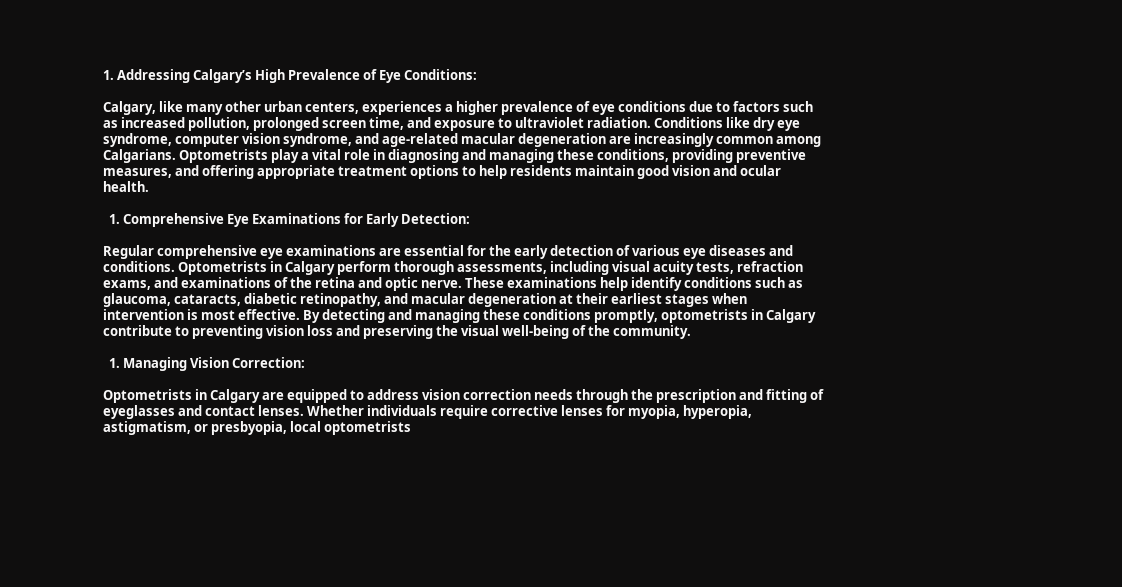1. Addressing Calgary’s High Prevalence of Eye Conditions:

Calgary, like many other urban centers, experiences a higher prevalence of eye conditions due to factors such as increased pollution, prolonged screen time, and exposure to ultraviolet radiation. Conditions like dry eye syndrome, computer vision syndrome, and age-related macular degeneration are increasingly common among Calgarians. Optometrists play a vital role in diagnosing and managing these conditions, providing preventive measures, and offering appropriate treatment options to help residents maintain good vision and ocular health.

  1. Comprehensive Eye Examinations for Early Detection:

Regular comprehensive eye examinations are essential for the early detection of various eye diseases and conditions. Optometrists in Calgary perform thorough assessments, including visual acuity tests, refraction exams, and examinations of the retina and optic nerve. These examinations help identify conditions such as glaucoma, cataracts, diabetic retinopathy, and macular degeneration at their earliest stages when intervention is most effective. By detecting and managing these conditions promptly, optometrists in Calgary contribute to preventing vision loss and preserving the visual well-being of the community.

  1. Managing Vision Correction:

Optometrists in Calgary are equipped to address vision correction needs through the prescription and fitting of eyeglasses and contact lenses. Whether individuals require corrective lenses for myopia, hyperopia, astigmatism, or presbyopia, local optometrists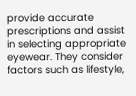provide accurate prescriptions and assist in selecting appropriate eyewear. They consider factors such as lifestyle,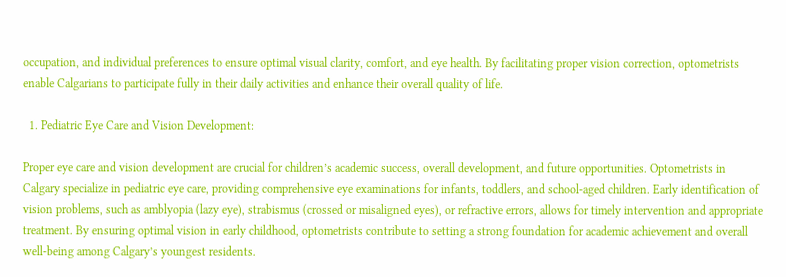occupation, and individual preferences to ensure optimal visual clarity, comfort, and eye health. By facilitating proper vision correction, optometrists enable Calgarians to participate fully in their daily activities and enhance their overall quality of life.

  1. Pediatric Eye Care and Vision Development:

Proper eye care and vision development are crucial for children’s academic success, overall development, and future opportunities. Optometrists in Calgary specialize in pediatric eye care, providing comprehensive eye examinations for infants, toddlers, and school-aged children. Early identification of vision problems, such as amblyopia (lazy eye), strabismus (crossed or misaligned eyes), or refractive errors, allows for timely intervention and appropriate treatment. By ensuring optimal vision in early childhood, optometrists contribute to setting a strong foundation for academic achievement and overall well-being among Calgary’s youngest residents.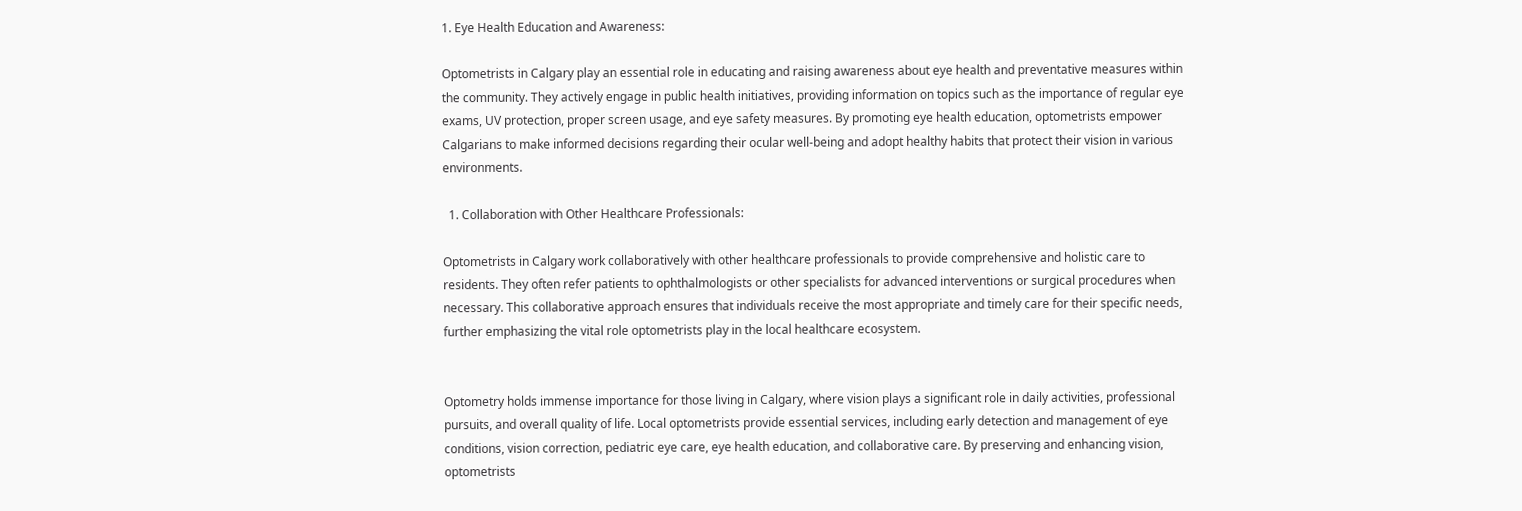1. Eye Health Education and Awareness:

Optometrists in Calgary play an essential role in educating and raising awareness about eye health and preventative measures within the community. They actively engage in public health initiatives, providing information on topics such as the importance of regular eye exams, UV protection, proper screen usage, and eye safety measures. By promoting eye health education, optometrists empower Calgarians to make informed decisions regarding their ocular well-being and adopt healthy habits that protect their vision in various environments.

  1. Collaboration with Other Healthcare Professionals:

Optometrists in Calgary work collaboratively with other healthcare professionals to provide comprehensive and holistic care to residents. They often refer patients to ophthalmologists or other specialists for advanced interventions or surgical procedures when necessary. This collaborative approach ensures that individuals receive the most appropriate and timely care for their specific needs, further emphasizing the vital role optometrists play in the local healthcare ecosystem.


Optometry holds immense importance for those living in Calgary, where vision plays a significant role in daily activities, professional pursuits, and overall quality of life. Local optometrists provide essential services, including early detection and management of eye conditions, vision correction, pediatric eye care, eye health education, and collaborative care. By preserving and enhancing vision, optometrists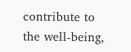contribute to the well-being,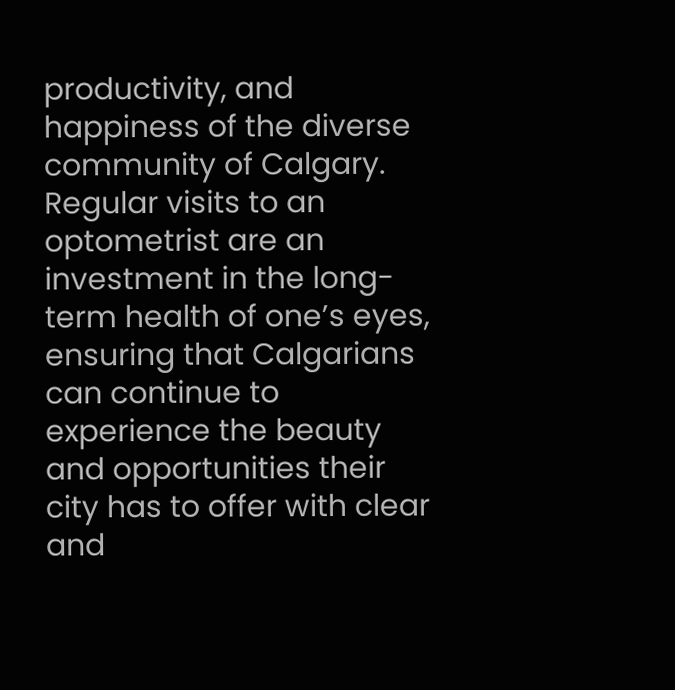productivity, and happiness of the diverse community of Calgary. Regular visits to an optometrist are an investment in the long-term health of one’s eyes, ensuring that Calgarians can continue to experience the beauty and opportunities their city has to offer with clear and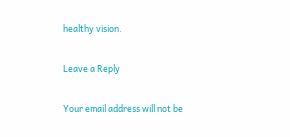healthy vision.

Leave a Reply

Your email address will not be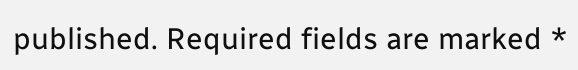published. Required fields are marked *